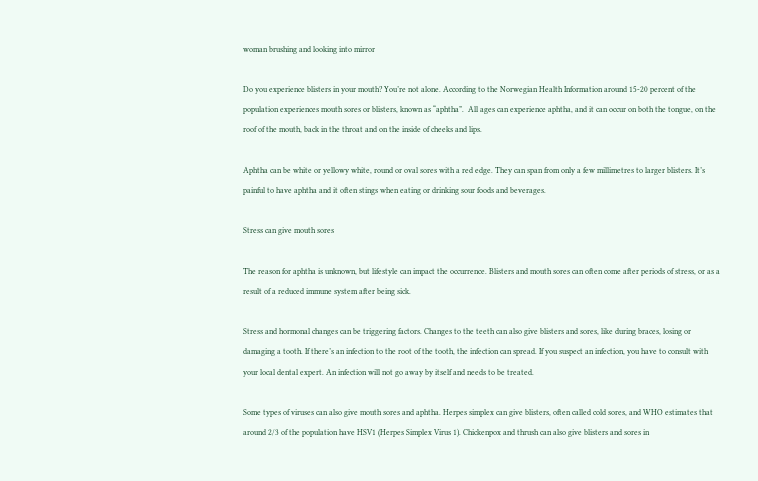woman brushing and looking into mirror

Do you experience blisters in your mouth? You’re not alone. According to the Norwegian Health Information around 15-20 percent of the population experiences mouth sores or blisters, known as “aphtha”.  All ages can experience aphtha, and it can occur on both the tongue, on the roof of the mouth, back in the throat and on the inside of cheeks and lips.

Aphtha can be white or yellowy white, round or oval sores with a red edge. They can span from only a few millimetres to larger blisters. It’s painful to have aphtha and it often stings when eating or drinking sour foods and beverages.

Stress can give mouth sores

The reason for aphtha is unknown, but lifestyle can impact the occurrence. Blisters and mouth sores can often come after periods of stress, or as a result of a reduced immune system after being sick.

Stress and hormonal changes can be triggering factors. Changes to the teeth can also give blisters and sores, like during braces, losing or damaging a tooth. If there’s an infection to the root of the tooth, the infection can spread. If you suspect an infection, you have to consult with your local dental expert. An infection will not go away by itself and needs to be treated.

Some types of viruses can also give mouth sores and aphtha. Herpes simplex can give blisters, often called cold sores, and WHO estimates that around 2/3 of the population have HSV1 (Herpes Simplex Virus 1). Chickenpox and thrush can also give blisters and sores in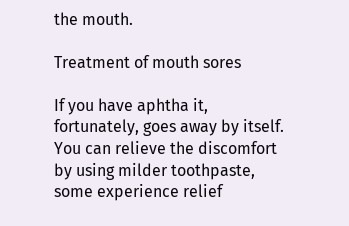the mouth.

Treatment of mouth sores

If you have aphtha it, fortunately, goes away by itself. You can relieve the discomfort by using milder toothpaste, some experience relief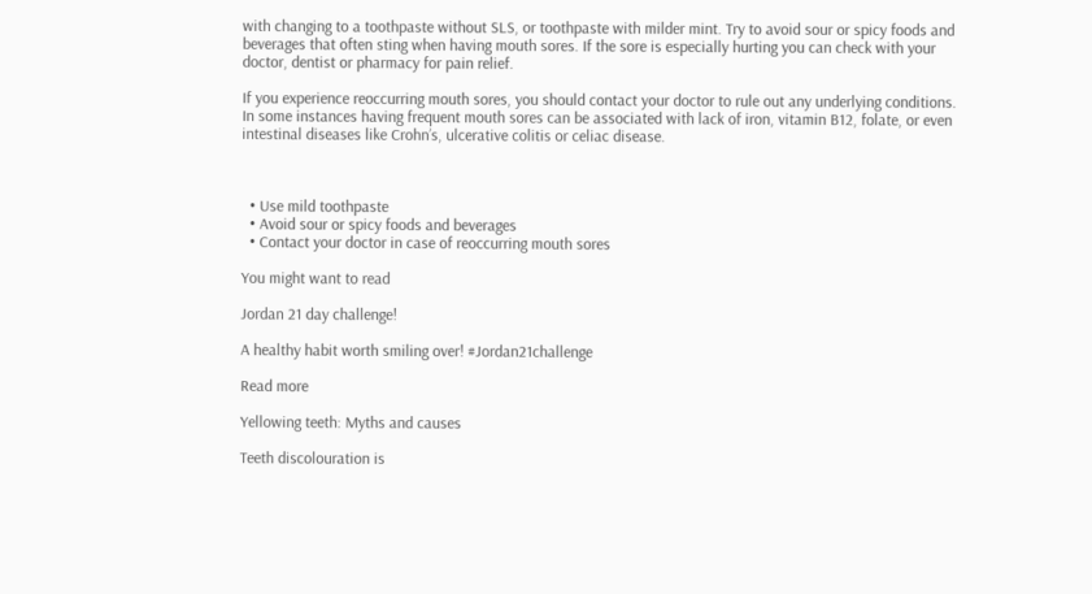with changing to a toothpaste without SLS, or toothpaste with milder mint. Try to avoid sour or spicy foods and beverages that often sting when having mouth sores. If the sore is especially hurting you can check with your doctor, dentist or pharmacy for pain relief.

If you experience reoccurring mouth sores, you should contact your doctor to rule out any underlying conditions. In some instances having frequent mouth sores can be associated with lack of iron, vitamin B12, folate, or even intestinal diseases like Crohn’s, ulcerative colitis or celiac disease.



  • Use mild toothpaste
  • Avoid sour or spicy foods and beverages
  • Contact your doctor in case of reoccurring mouth sores

You might want to read

Jordan 21 day challenge!

A healthy habit worth smiling over! #Jordan21challenge

Read more

Yellowing teeth: Myths and causes

Teeth discolouration is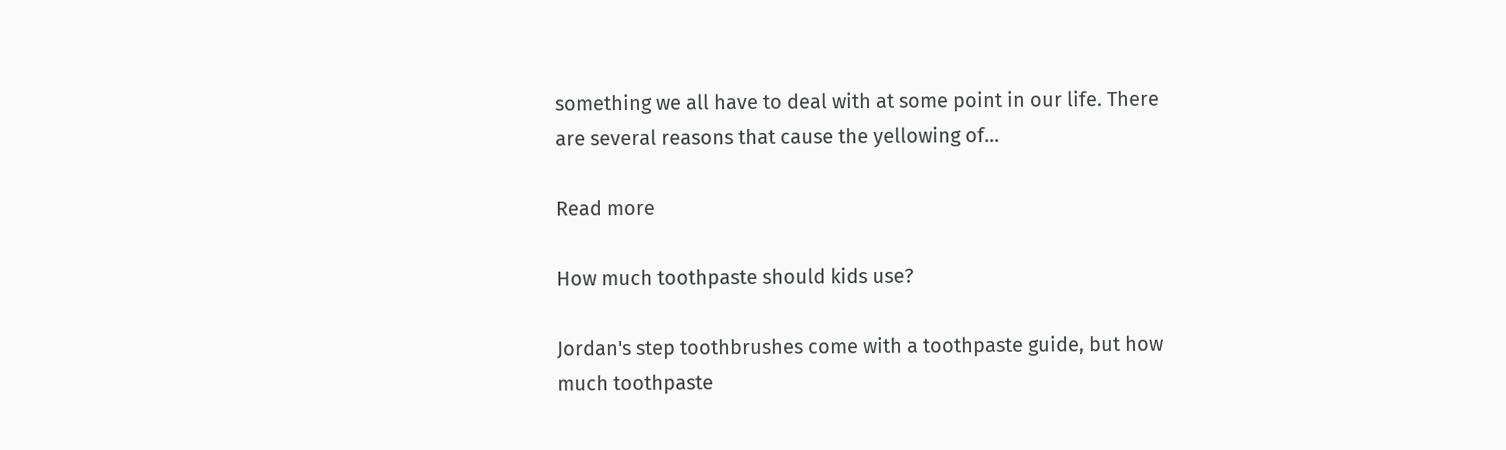something we all have to deal with at some point in our life. There are several reasons that cause the yellowing of…

Read more

How much toothpaste should kids use?

Jordan's step toothbrushes come with a toothpaste guide, but how much toothpaste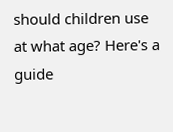should children use at what age? Here's a guide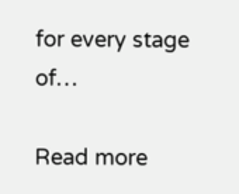for every stage of…

Read more